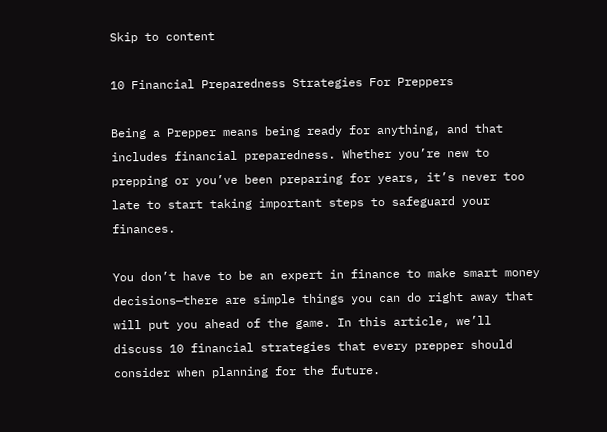Skip to content

10 Financial Preparedness Strategies For Preppers

Being a Prepper means being ready for anything, and that includes financial preparedness. Whether you’re new to prepping or you’ve been preparing for years, it’s never too late to start taking important steps to safeguard your finances.

You don’t have to be an expert in finance to make smart money decisions—there are simple things you can do right away that will put you ahead of the game. In this article, we’ll discuss 10 financial strategies that every prepper should consider when planning for the future.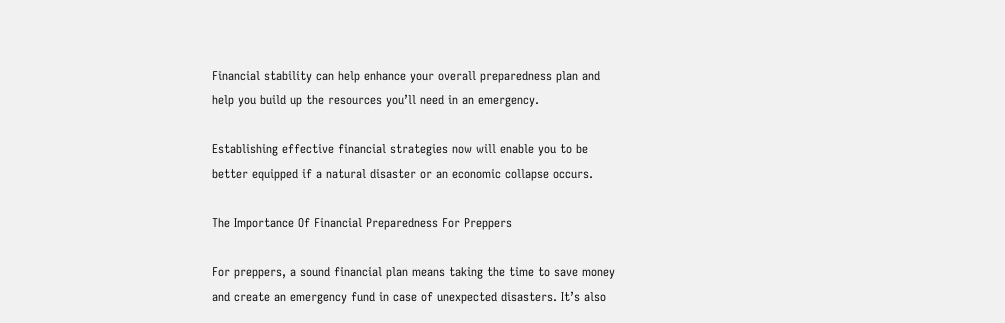Financial stability can help enhance your overall preparedness plan and help you build up the resources you’ll need in an emergency.

Establishing effective financial strategies now will enable you to be better equipped if a natural disaster or an economic collapse occurs.

The Importance Of Financial Preparedness For Preppers

For preppers, a sound financial plan means taking the time to save money and create an emergency fund in case of unexpected disasters. It’s also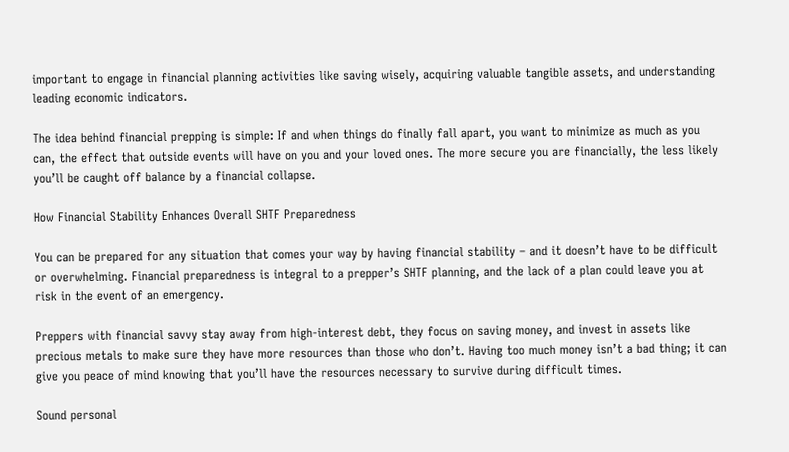important to engage in financial planning activities like saving wisely, acquiring valuable tangible assets, and understanding leading economic indicators.

The idea behind financial prepping is simple: If and when things do finally fall apart, you want to minimize as much as you can, the effect that outside events will have on you and your loved ones. The more secure you are financially, the less likely you’ll be caught off balance by a financial collapse.

How Financial Stability Enhances Overall SHTF Preparedness

You can be prepared for any situation that comes your way by having financial stability – and it doesn’t have to be difficult or overwhelming. Financial preparedness is integral to a prepper’s SHTF planning, and the lack of a plan could leave you at risk in the event of an emergency.

Preppers with financial savvy stay away from high-interest debt, they focus on saving money, and invest in assets like precious metals to make sure they have more resources than those who don’t. Having too much money isn’t a bad thing; it can give you peace of mind knowing that you’ll have the resources necessary to survive during difficult times.

Sound personal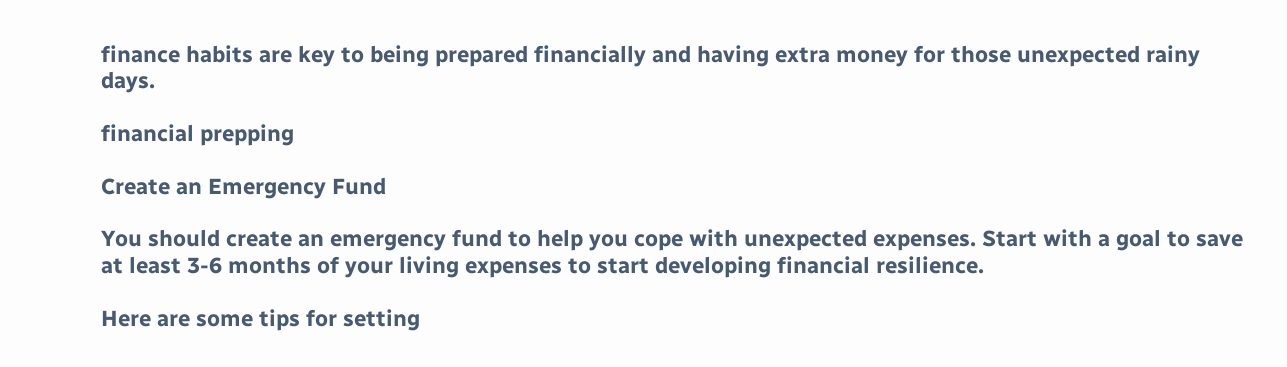finance habits are key to being prepared financially and having extra money for those unexpected rainy days.

financial prepping

Create an Emergency Fund

You should create an emergency fund to help you cope with unexpected expenses. Start with a goal to save at least 3-6 months of your living expenses to start developing financial resilience.

Here are some tips for setting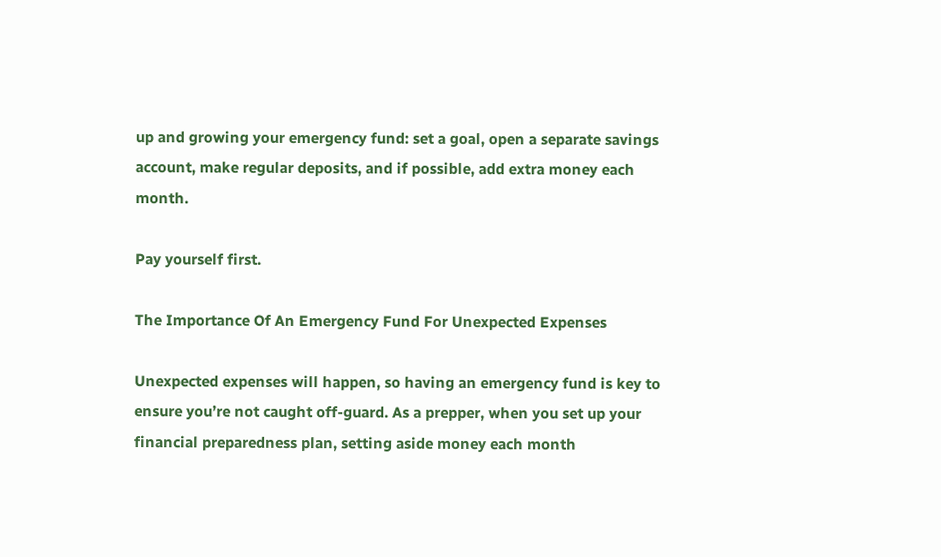up and growing your emergency fund: set a goal, open a separate savings account, make regular deposits, and if possible, add extra money each month.

Pay yourself first.

The Importance Of An Emergency Fund For Unexpected Expenses

Unexpected expenses will happen, so having an emergency fund is key to ensure you’re not caught off-guard. As a prepper, when you set up your financial preparedness plan, setting aside money each month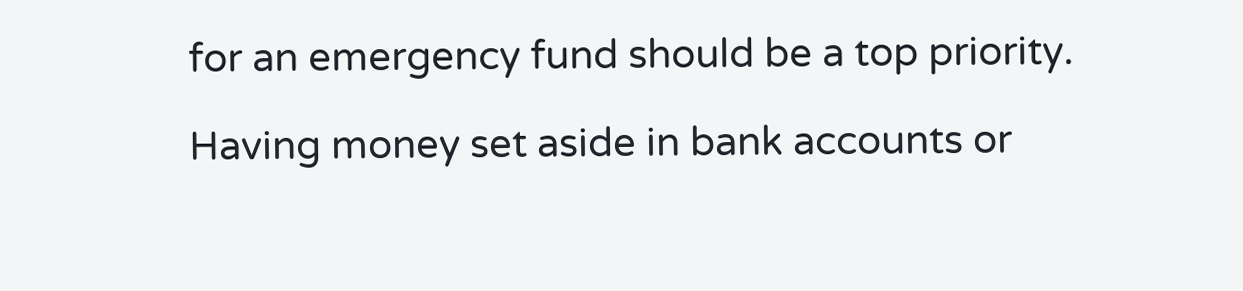for an emergency fund should be a top priority.

Having money set aside in bank accounts or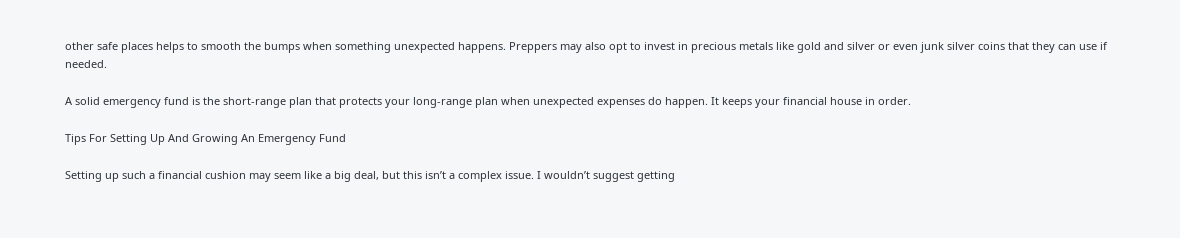other safe places helps to smooth the bumps when something unexpected happens. Preppers may also opt to invest in precious metals like gold and silver or even junk silver coins that they can use if needed.

A solid emergency fund is the short-range plan that protects your long-range plan when unexpected expenses do happen. It keeps your financial house in order.

Tips For Setting Up And Growing An Emergency Fund

Setting up such a financial cushion may seem like a big deal, but this isn’t a complex issue. I wouldn’t suggest getting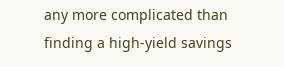any more complicated than finding a high-yield savings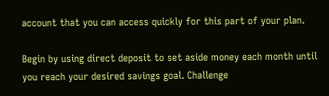account that you can access quickly for this part of your plan.

Begin by using direct deposit to set aside money each month until you reach your desired savings goal. Challenge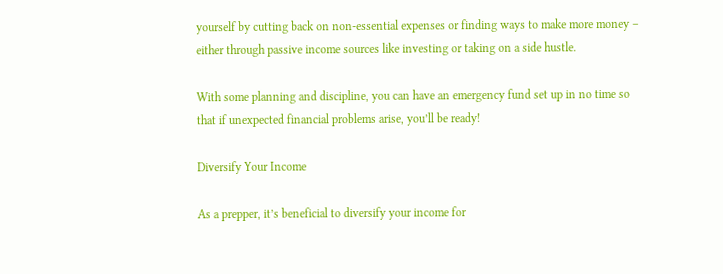yourself by cutting back on non-essential expenses or finding ways to make more money – either through passive income sources like investing or taking on a side hustle.

With some planning and discipline, you can have an emergency fund set up in no time so that if unexpected financial problems arise, you’ll be ready!

Diversify Your Income

As a prepper, it’s beneficial to diversify your income for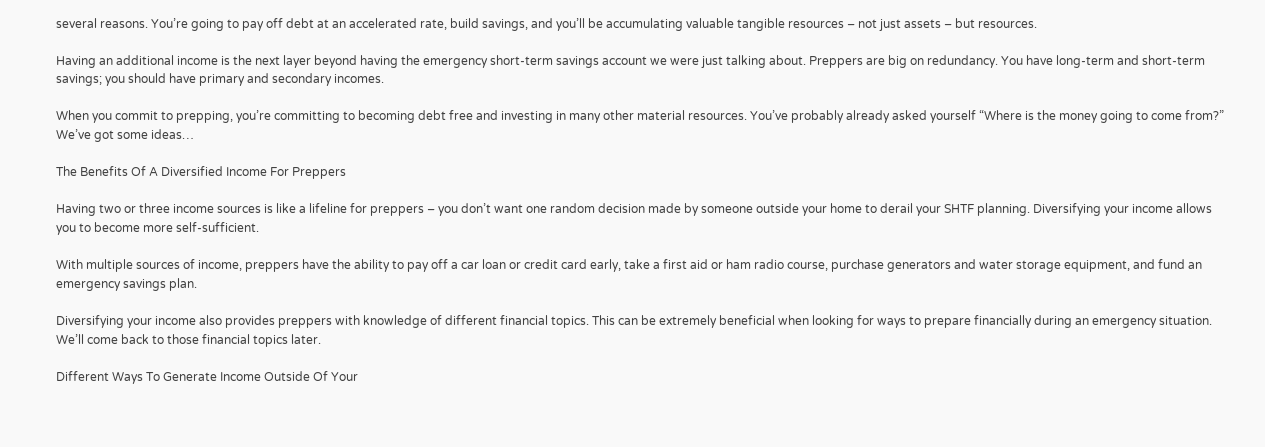several reasons. You’re going to pay off debt at an accelerated rate, build savings, and you’ll be accumulating valuable tangible resources – not just assets – but resources.

Having an additional income is the next layer beyond having the emergency short-term savings account we were just talking about. Preppers are big on redundancy. You have long-term and short-term savings; you should have primary and secondary incomes.

When you commit to prepping, you’re committing to becoming debt free and investing in many other material resources. You’ve probably already asked yourself “Where is the money going to come from?” We’ve got some ideas…

The Benefits Of A Diversified Income For Preppers

Having two or three income sources is like a lifeline for preppers – you don’t want one random decision made by someone outside your home to derail your SHTF planning. Diversifying your income allows you to become more self-sufficient.

With multiple sources of income, preppers have the ability to pay off a car loan or credit card early, take a first aid or ham radio course, purchase generators and water storage equipment, and fund an emergency savings plan.

Diversifying your income also provides preppers with knowledge of different financial topics. This can be extremely beneficial when looking for ways to prepare financially during an emergency situation. We’ll come back to those financial topics later.

Different Ways To Generate Income Outside Of Your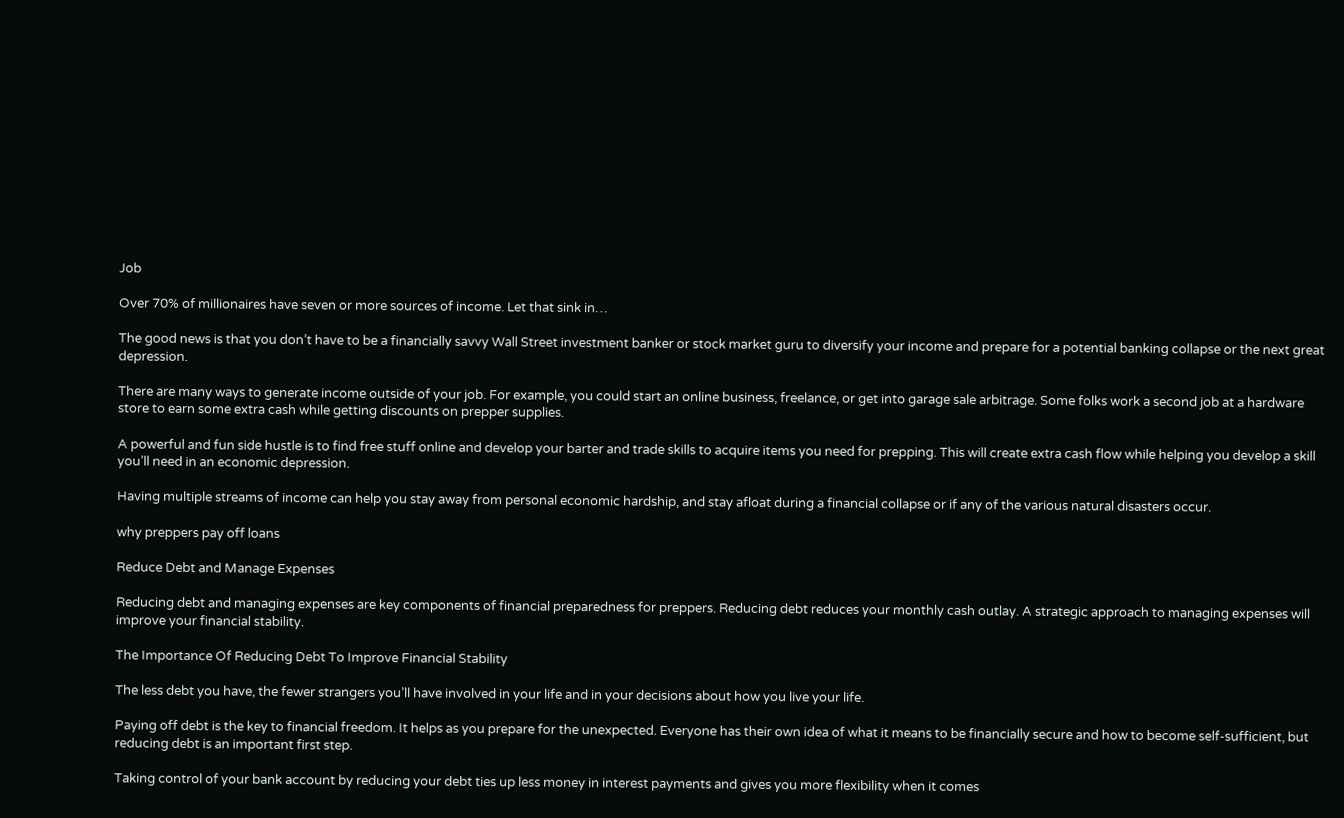Job

Over 70% of millionaires have seven or more sources of income. Let that sink in…

The good news is that you don’t have to be a financially savvy Wall Street investment banker or stock market guru to diversify your income and prepare for a potential banking collapse or the next great depression.

There are many ways to generate income outside of your job. For example, you could start an online business, freelance, or get into garage sale arbitrage. Some folks work a second job at a hardware store to earn some extra cash while getting discounts on prepper supplies.

A powerful and fun side hustle is to find free stuff online and develop your barter and trade skills to acquire items you need for prepping. This will create extra cash flow while helping you develop a skill you’ll need in an economic depression.

Having multiple streams of income can help you stay away from personal economic hardship, and stay afloat during a financial collapse or if any of the various natural disasters occur.

why preppers pay off loans

Reduce Debt and Manage Expenses

Reducing debt and managing expenses are key components of financial preparedness for preppers. Reducing debt reduces your monthly cash outlay. A strategic approach to managing expenses will improve your financial stability.

The Importance Of Reducing Debt To Improve Financial Stability

The less debt you have, the fewer strangers you’ll have involved in your life and in your decisions about how you live your life.

Paying off debt is the key to financial freedom. It helps as you prepare for the unexpected. Everyone has their own idea of what it means to be financially secure and how to become self-sufficient, but reducing debt is an important first step.

Taking control of your bank account by reducing your debt ties up less money in interest payments and gives you more flexibility when it comes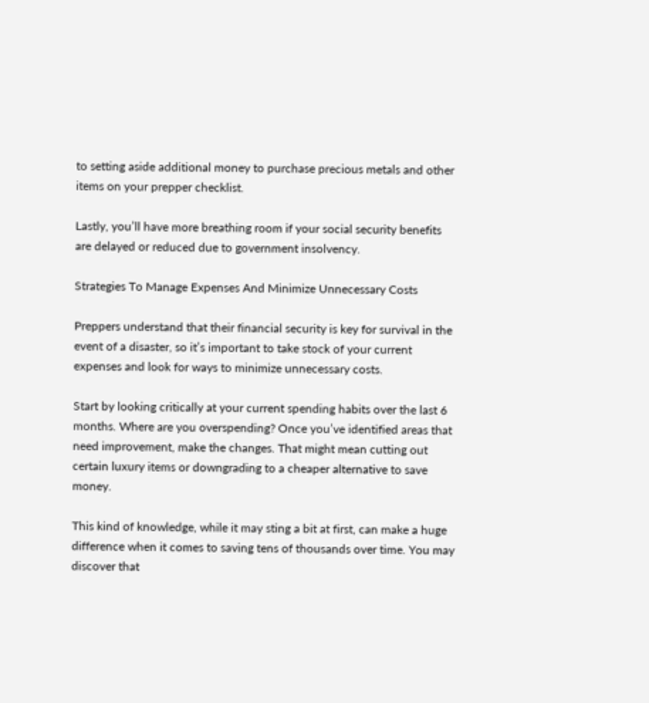to setting aside additional money to purchase precious metals and other items on your prepper checklist.

Lastly, you’ll have more breathing room if your social security benefits are delayed or reduced due to government insolvency.

Strategies To Manage Expenses And Minimize Unnecessary Costs

Preppers understand that their financial security is key for survival in the event of a disaster, so it’s important to take stock of your current expenses and look for ways to minimize unnecessary costs.

Start by looking critically at your current spending habits over the last 6 months. Where are you overspending? Once you’ve identified areas that need improvement, make the changes. That might mean cutting out certain luxury items or downgrading to a cheaper alternative to save money.

This kind of knowledge, while it may sting a bit at first, can make a huge difference when it comes to saving tens of thousands over time. You may discover that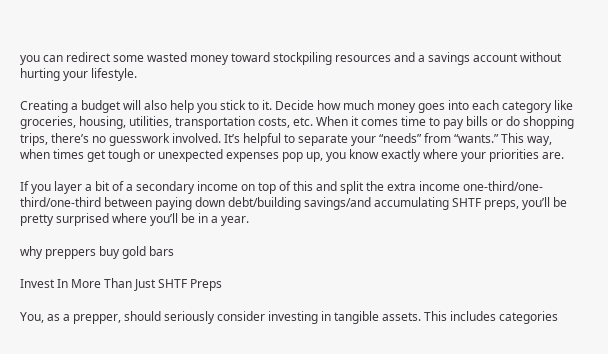you can redirect some wasted money toward stockpiling resources and a savings account without hurting your lifestyle.

Creating a budget will also help you stick to it. Decide how much money goes into each category like groceries, housing, utilities, transportation costs, etc. When it comes time to pay bills or do shopping trips, there’s no guesswork involved. It’s helpful to separate your “needs” from “wants.” This way, when times get tough or unexpected expenses pop up, you know exactly where your priorities are.

If you layer a bit of a secondary income on top of this and split the extra income one-third/one-third/one-third between paying down debt/building savings/and accumulating SHTF preps, you’ll be pretty surprised where you’ll be in a year.

why preppers buy gold bars

Invest In More Than Just SHTF Preps

You, as a prepper, should seriously consider investing in tangible assets. This includes categories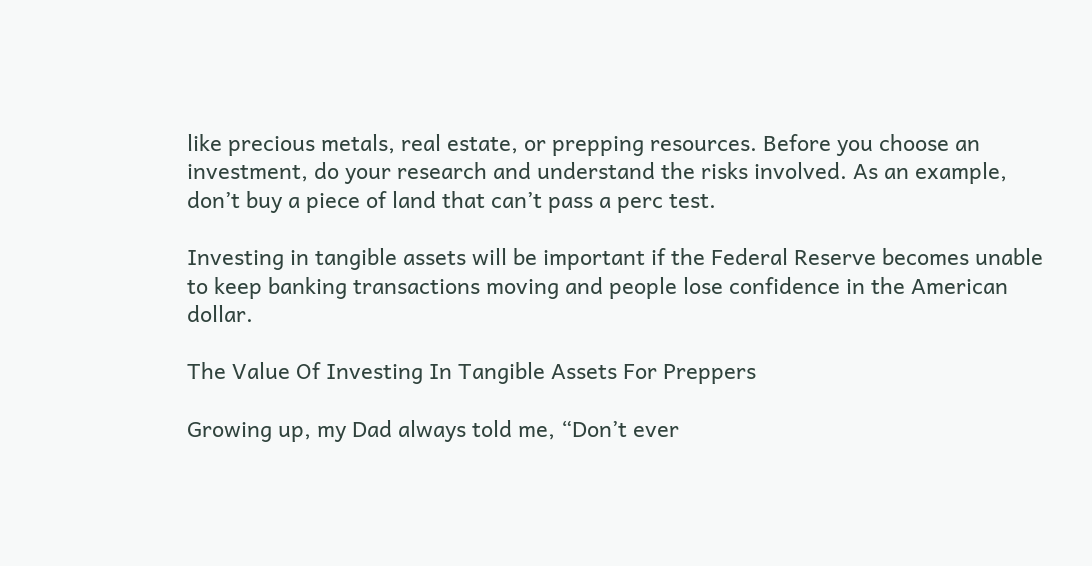like precious metals, real estate, or prepping resources. Before you choose an investment, do your research and understand the risks involved. As an example, don’t buy a piece of land that can’t pass a perc test.

Investing in tangible assets will be important if the Federal Reserve becomes unable to keep banking transactions moving and people lose confidence in the American dollar.

The Value Of Investing In Tangible Assets For Preppers

Growing up, my Dad always told me, “Don’t ever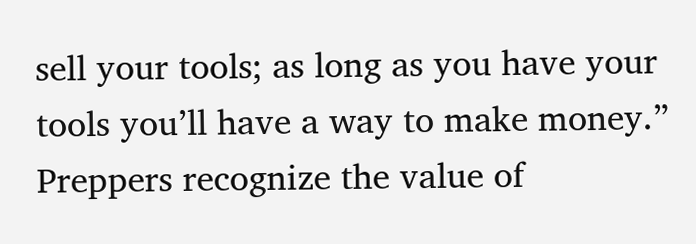sell your tools; as long as you have your tools you’ll have a way to make money.” Preppers recognize the value of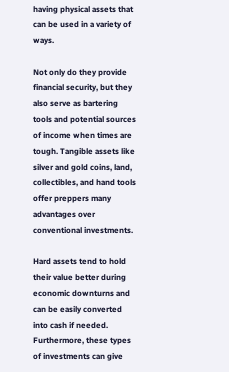having physical assets that can be used in a variety of ways.

Not only do they provide financial security, but they also serve as bartering tools and potential sources of income when times are tough. Tangible assets like silver and gold coins, land, collectibles, and hand tools offer preppers many advantages over conventional investments.

Hard assets tend to hold their value better during economic downturns and can be easily converted into cash if needed. Furthermore, these types of investments can give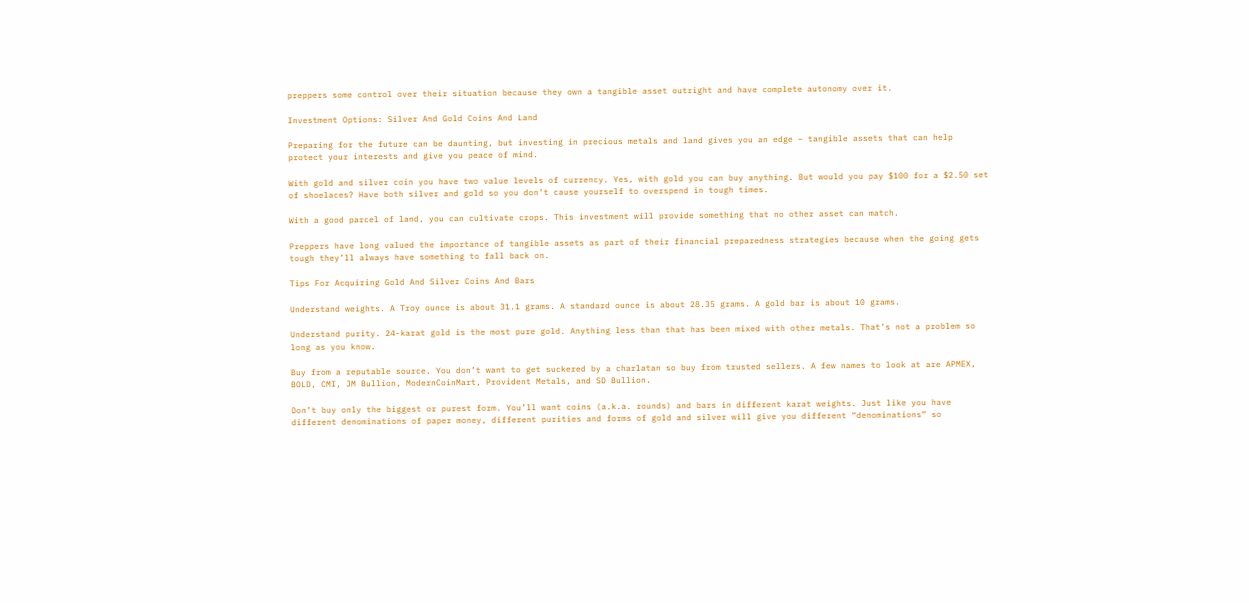preppers some control over their situation because they own a tangible asset outright and have complete autonomy over it.

Investment Options: Silver And Gold Coins And Land

Preparing for the future can be daunting, but investing in precious metals and land gives you an edge – tangible assets that can help protect your interests and give you peace of mind.

With gold and silver coin you have two value levels of currency. Yes, with gold you can buy anything. But would you pay $100 for a $2.50 set of shoelaces? Have both silver and gold so you don’t cause yourself to overspend in tough times.

With a good parcel of land, you can cultivate crops. This investment will provide something that no other asset can match.

Preppers have long valued the importance of tangible assets as part of their financial preparedness strategies because when the going gets tough they’ll always have something to fall back on.

Tips For Acquiring Gold And Silver Coins And Bars

Understand weights. A Troy ounce is about 31.1 grams. A standard ounce is about 28.35 grams. A gold bar is about 10 grams.

Understand purity. 24-karat gold is the most pure gold. Anything less than that has been mixed with other metals. That’s not a problem so long as you know.

Buy from a reputable source. You don’t want to get suckered by a charlatan so buy from trusted sellers. A few names to look at are APMEX, BOLD, CMI, JM Bullion, ModernCoinMart, Provident Metals, and SD Bullion.

Don’t buy only the biggest or purest form. You’ll want coins (a.k.a. rounds) and bars in different karat weights. Just like you have different denominations of paper money, different purities and forms of gold and silver will give you different “denominations” so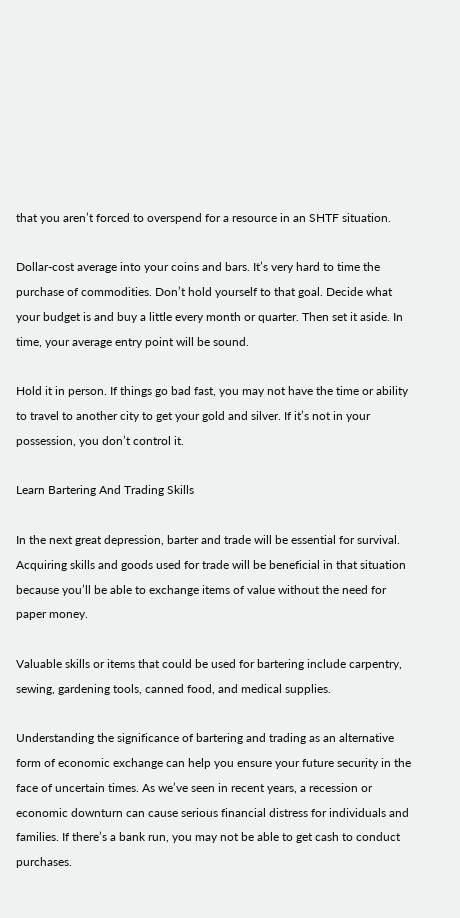that you aren’t forced to overspend for a resource in an SHTF situation.

Dollar-cost average into your coins and bars. It’s very hard to time the purchase of commodities. Don’t hold yourself to that goal. Decide what your budget is and buy a little every month or quarter. Then set it aside. In time, your average entry point will be sound.

Hold it in person. If things go bad fast, you may not have the time or ability to travel to another city to get your gold and silver. If it’s not in your possession, you don’t control it.

Learn Bartering And Trading Skills

In the next great depression, barter and trade will be essential for survival. Acquiring skills and goods used for trade will be beneficial in that situation because you’ll be able to exchange items of value without the need for paper money.

Valuable skills or items that could be used for bartering include carpentry, sewing, gardening tools, canned food, and medical supplies.

Understanding the significance of bartering and trading as an alternative form of economic exchange can help you ensure your future security in the face of uncertain times. As we’ve seen in recent years, a recession or economic downturn can cause serious financial distress for individuals and families. If there’s a bank run, you may not be able to get cash to conduct purchases.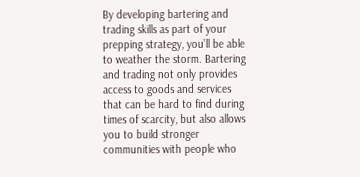By developing bartering and trading skills as part of your prepping strategy, you’ll be able to weather the storm. Bartering and trading not only provides access to goods and services that can be hard to find during times of scarcity, but also allows you to build stronger communities with people who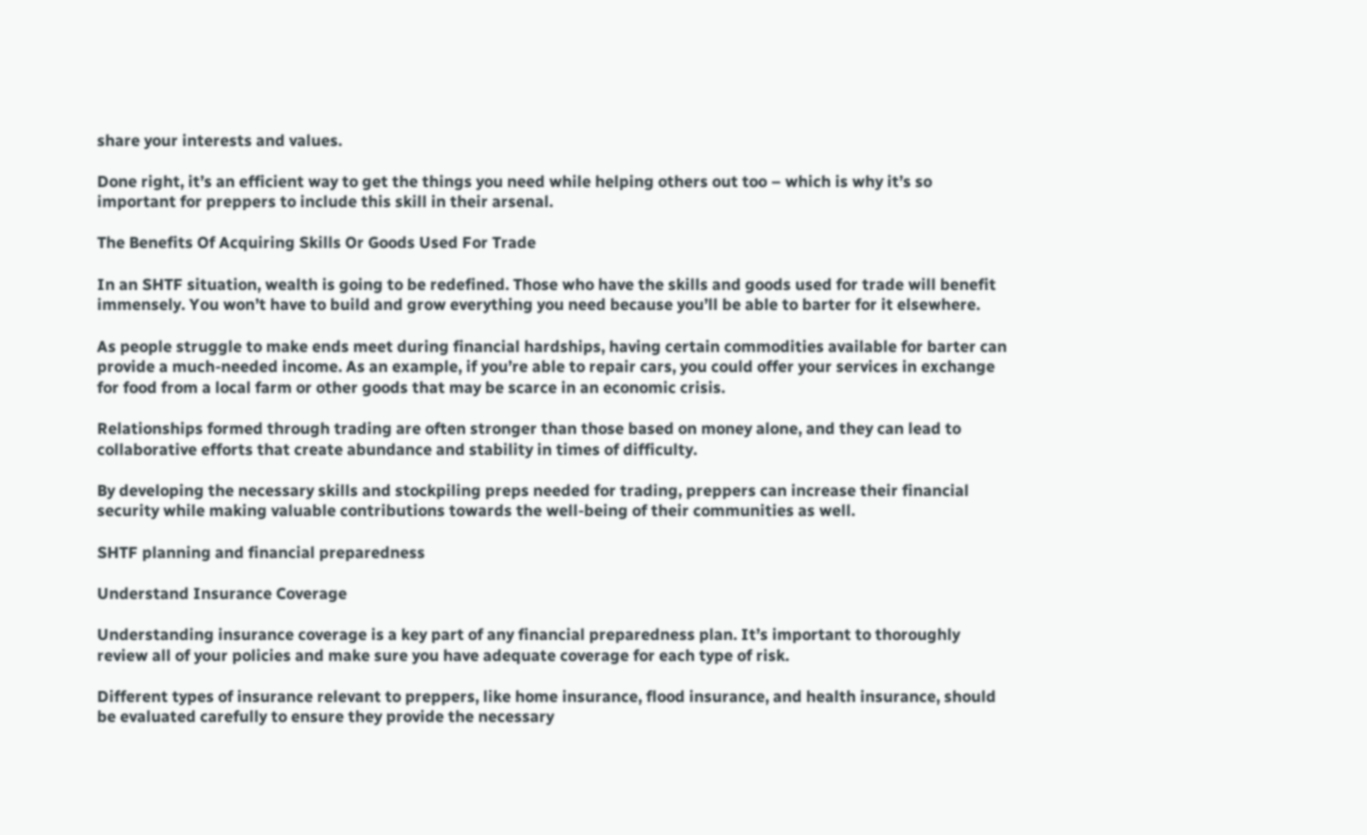share your interests and values.

Done right, it’s an efficient way to get the things you need while helping others out too – which is why it’s so important for preppers to include this skill in their arsenal.

The Benefits Of Acquiring Skills Or Goods Used For Trade

In an SHTF situation, wealth is going to be redefined. Those who have the skills and goods used for trade will benefit immensely. You won’t have to build and grow everything you need because you’ll be able to barter for it elsewhere.

As people struggle to make ends meet during financial hardships, having certain commodities available for barter can provide a much-needed income. As an example, if you’re able to repair cars, you could offer your services in exchange for food from a local farm or other goods that may be scarce in an economic crisis.

Relationships formed through trading are often stronger than those based on money alone, and they can lead to collaborative efforts that create abundance and stability in times of difficulty.

By developing the necessary skills and stockpiling preps needed for trading, preppers can increase their financial security while making valuable contributions towards the well-being of their communities as well.

SHTF planning and financial preparedness

Understand Insurance Coverage

Understanding insurance coverage is a key part of any financial preparedness plan. It’s important to thoroughly review all of your policies and make sure you have adequate coverage for each type of risk.

Different types of insurance relevant to preppers, like home insurance, flood insurance, and health insurance, should be evaluated carefully to ensure they provide the necessary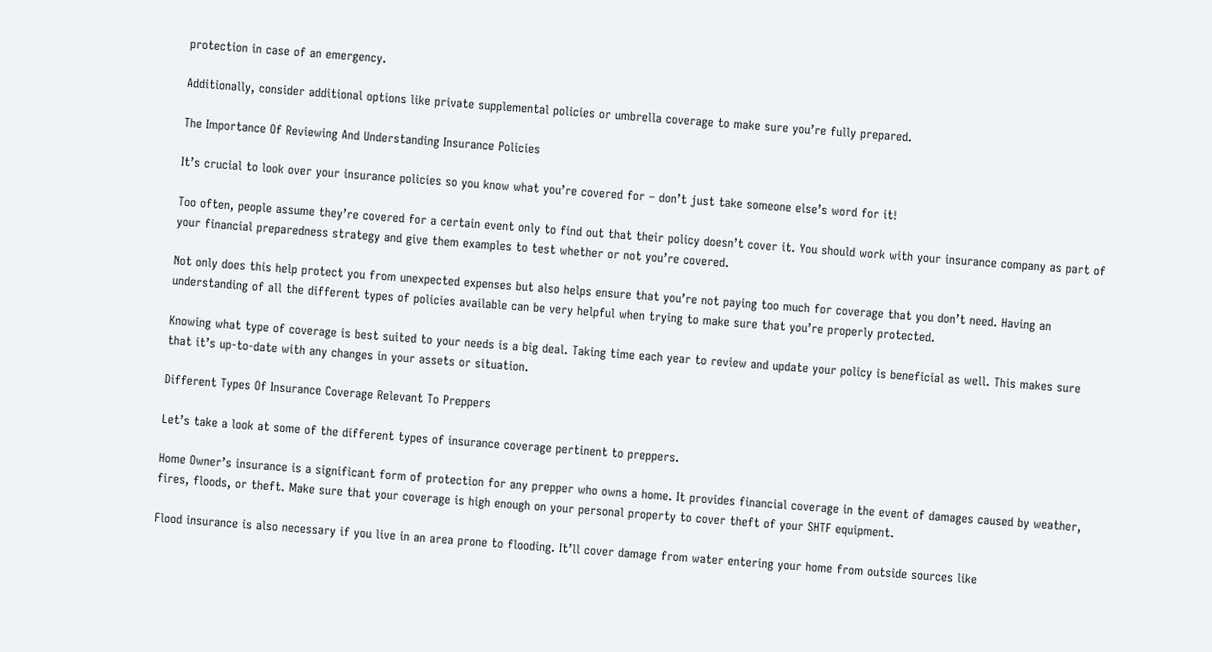protection in case of an emergency.

Additionally, consider additional options like private supplemental policies or umbrella coverage to make sure you’re fully prepared.

The Importance Of Reviewing And Understanding Insurance Policies

It’s crucial to look over your insurance policies so you know what you’re covered for – don’t just take someone else’s word for it!

Too often, people assume they’re covered for a certain event only to find out that their policy doesn’t cover it. You should work with your insurance company as part of your financial preparedness strategy and give them examples to test whether or not you’re covered.

Not only does this help protect you from unexpected expenses but also helps ensure that you’re not paying too much for coverage that you don’t need. Having an understanding of all the different types of policies available can be very helpful when trying to make sure that you’re properly protected.

Knowing what type of coverage is best suited to your needs is a big deal. Taking time each year to review and update your policy is beneficial as well. This makes sure that it’s up-to-date with any changes in your assets or situation.

Different Types Of Insurance Coverage Relevant To Preppers

Let’s take a look at some of the different types of insurance coverage pertinent to preppers.

Home Owner’s insurance is a significant form of protection for any prepper who owns a home. It provides financial coverage in the event of damages caused by weather, fires, floods, or theft. Make sure that your coverage is high enough on your personal property to cover theft of your SHTF equipment.

Flood insurance is also necessary if you live in an area prone to flooding. It’ll cover damage from water entering your home from outside sources like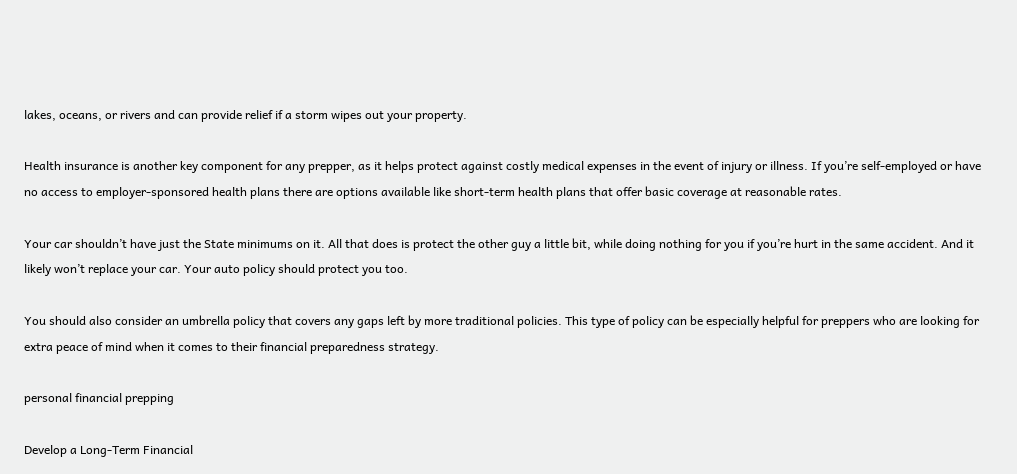lakes, oceans, or rivers and can provide relief if a storm wipes out your property.

Health insurance is another key component for any prepper, as it helps protect against costly medical expenses in the event of injury or illness. If you’re self-employed or have no access to employer-sponsored health plans there are options available like short-term health plans that offer basic coverage at reasonable rates.

Your car shouldn’t have just the State minimums on it. All that does is protect the other guy a little bit, while doing nothing for you if you’re hurt in the same accident. And it likely won’t replace your car. Your auto policy should protect you too.

You should also consider an umbrella policy that covers any gaps left by more traditional policies. This type of policy can be especially helpful for preppers who are looking for extra peace of mind when it comes to their financial preparedness strategy.

personal financial prepping

Develop a Long-Term Financial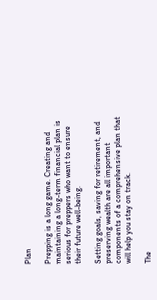Plan

Prepping is a long game. Creating and maintaining a long-term financial plan is serious for preppers who want to ensure their future well-being.

Setting goals, saving for retirement, and preserving wealth are all important components of a comprehensive plan that will help you stay on track.

The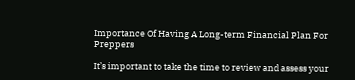Importance Of Having A Long-term Financial Plan For Preppers

It’s important to take the time to review and assess your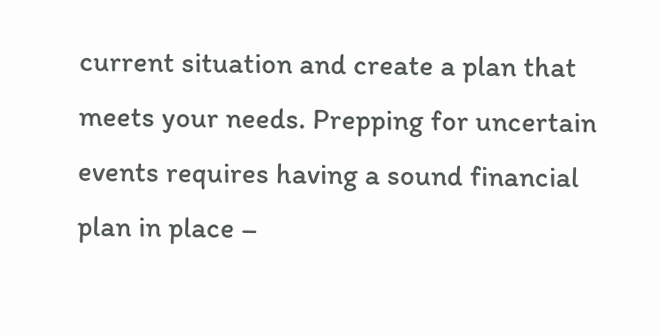current situation and create a plan that meets your needs. Prepping for uncertain events requires having a sound financial plan in place –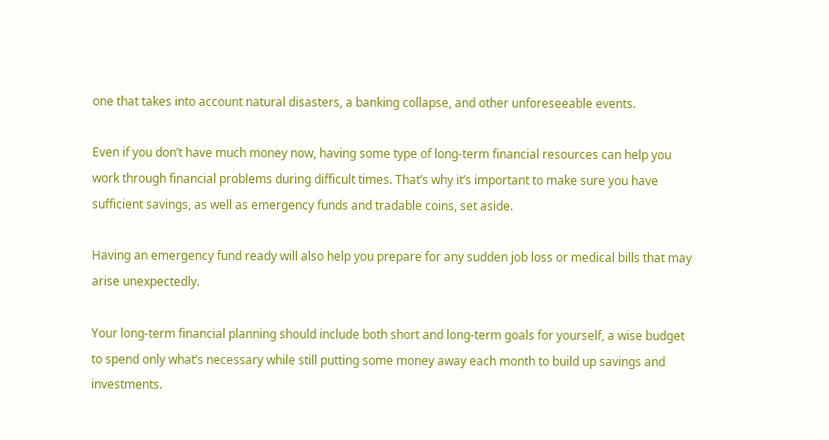one that takes into account natural disasters, a banking collapse, and other unforeseeable events.

Even if you don’t have much money now, having some type of long-term financial resources can help you work through financial problems during difficult times. That’s why it’s important to make sure you have sufficient savings, as well as emergency funds and tradable coins, set aside.

Having an emergency fund ready will also help you prepare for any sudden job loss or medical bills that may arise unexpectedly.

Your long-term financial planning should include both short and long-term goals for yourself, a wise budget to spend only what’s necessary while still putting some money away each month to build up savings and investments.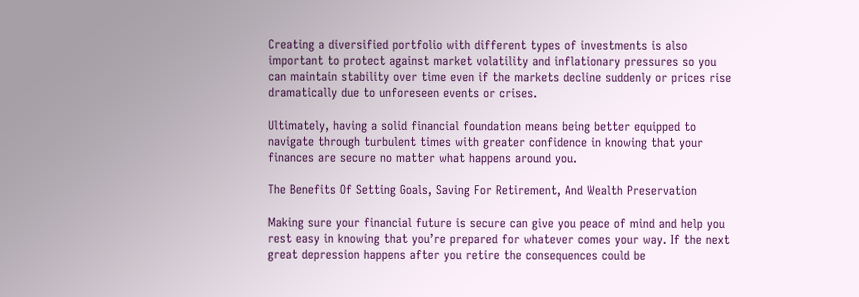Creating a diversified portfolio with different types of investments is also important to protect against market volatility and inflationary pressures so you can maintain stability over time even if the markets decline suddenly or prices rise dramatically due to unforeseen events or crises.

Ultimately, having a solid financial foundation means being better equipped to navigate through turbulent times with greater confidence in knowing that your finances are secure no matter what happens around you.

The Benefits Of Setting Goals, Saving For Retirement, And Wealth Preservation

Making sure your financial future is secure can give you peace of mind and help you rest easy in knowing that you’re prepared for whatever comes your way. If the next great depression happens after you retire the consequences could be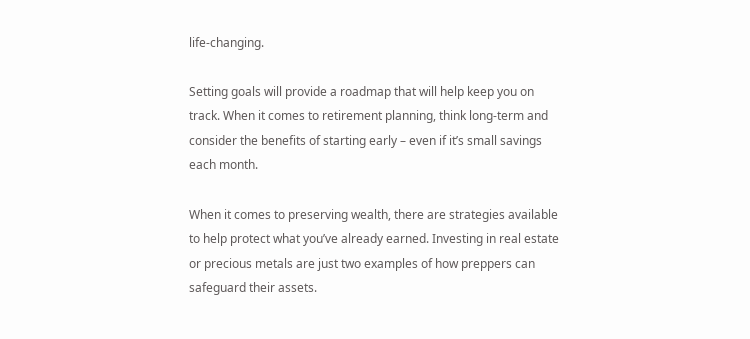life-changing.

Setting goals will provide a roadmap that will help keep you on track. When it comes to retirement planning, think long-term and consider the benefits of starting early – even if it’s small savings each month.

When it comes to preserving wealth, there are strategies available to help protect what you’ve already earned. Investing in real estate or precious metals are just two examples of how preppers can safeguard their assets.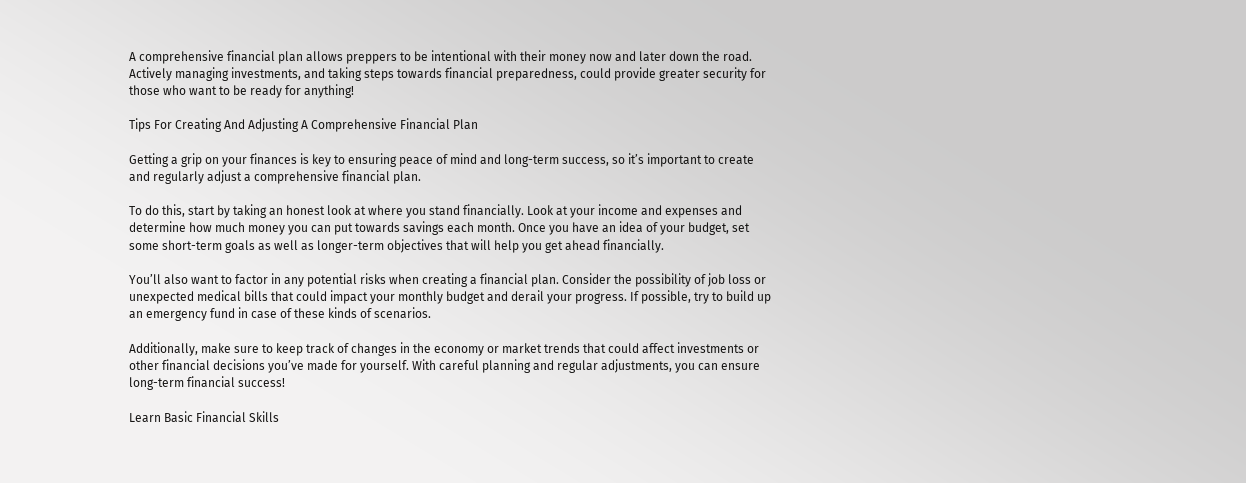A comprehensive financial plan allows preppers to be intentional with their money now and later down the road. Actively managing investments, and taking steps towards financial preparedness, could provide greater security for those who want to be ready for anything!

Tips For Creating And Adjusting A Comprehensive Financial Plan

Getting a grip on your finances is key to ensuring peace of mind and long-term success, so it’s important to create and regularly adjust a comprehensive financial plan.

To do this, start by taking an honest look at where you stand financially. Look at your income and expenses and determine how much money you can put towards savings each month. Once you have an idea of your budget, set some short-term goals as well as longer-term objectives that will help you get ahead financially.

You’ll also want to factor in any potential risks when creating a financial plan. Consider the possibility of job loss or unexpected medical bills that could impact your monthly budget and derail your progress. If possible, try to build up an emergency fund in case of these kinds of scenarios.

Additionally, make sure to keep track of changes in the economy or market trends that could affect investments or other financial decisions you’ve made for yourself. With careful planning and regular adjustments, you can ensure long-term financial success!

Learn Basic Financial Skills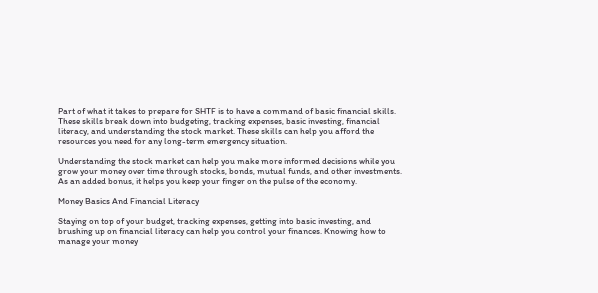Part of what it takes to prepare for SHTF is to have a command of basic financial skills. These skills break down into budgeting, tracking expenses, basic investing, financial literacy, and understanding the stock market. These skills can help you afford the resources you need for any long-term emergency situation.

Understanding the stock market can help you make more informed decisions while you grow your money over time through stocks, bonds, mutual funds, and other investments. As an added bonus, it helps you keep your finger on the pulse of the economy.

Money Basics And Financial Literacy

Staying on top of your budget, tracking expenses, getting into basic investing, and brushing up on financial literacy can help you control your finances. Knowing how to manage your money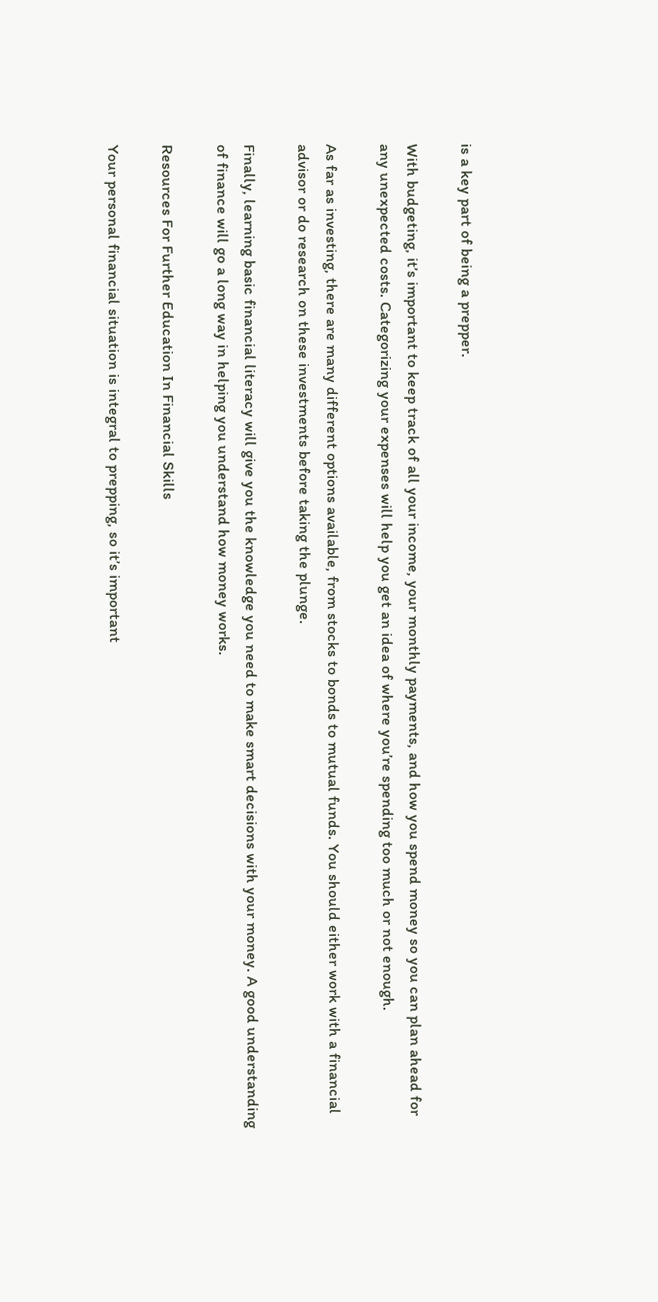is a key part of being a prepper.

With budgeting, it’s important to keep track of all your income, your monthly payments, and how you spend money so you can plan ahead for any unexpected costs. Categorizing your expenses will help you get an idea of where you’re spending too much or not enough.

As far as investing, there are many different options available, from stocks to bonds to mutual funds. You should either work with a financial advisor or do research on these investments before taking the plunge.

Finally, learning basic financial literacy will give you the knowledge you need to make smart decisions with your money. A good understanding of finance will go a long way in helping you understand how money works.

Resources For Further Education In Financial Skills

Your personal financial situation is integral to prepping, so it’s important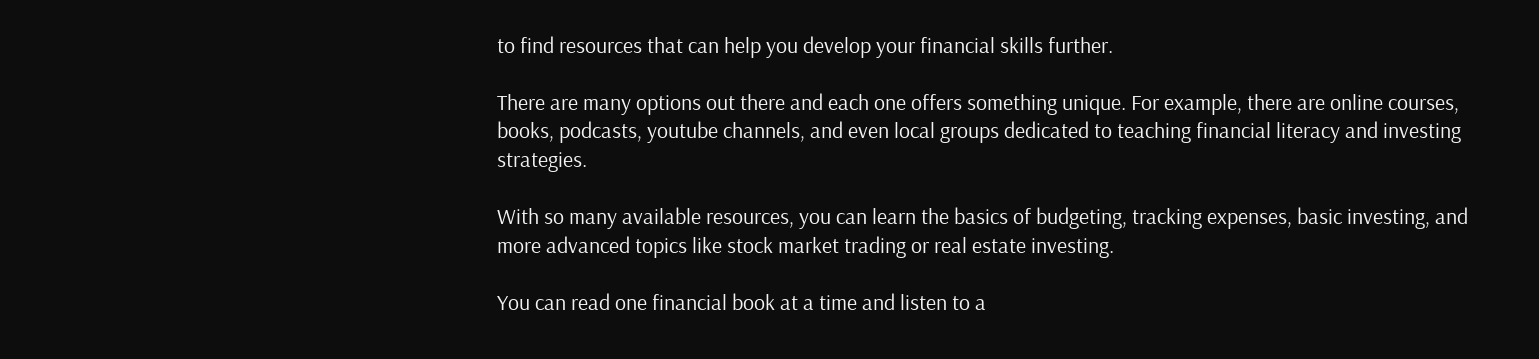to find resources that can help you develop your financial skills further.

There are many options out there and each one offers something unique. For example, there are online courses, books, podcasts, youtube channels, and even local groups dedicated to teaching financial literacy and investing strategies.

With so many available resources, you can learn the basics of budgeting, tracking expenses, basic investing, and more advanced topics like stock market trading or real estate investing.

You can read one financial book at a time and listen to a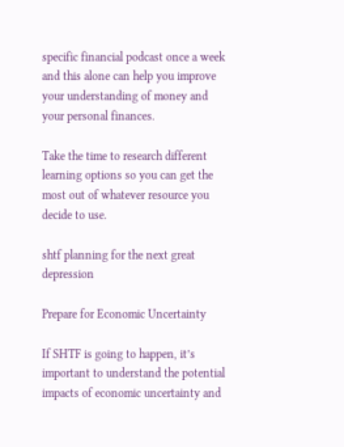specific financial podcast once a week and this alone can help you improve your understanding of money and your personal finances.

Take the time to research different learning options so you can get the most out of whatever resource you decide to use.

shtf planning for the next great depression

Prepare for Economic Uncertainty

If SHTF is going to happen, it’s important to understand the potential impacts of economic uncertainty and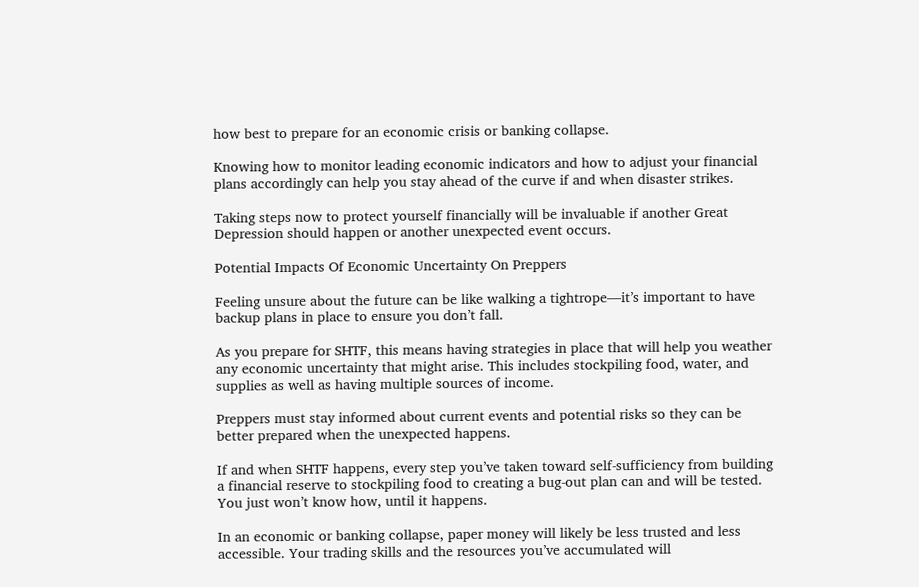how best to prepare for an economic crisis or banking collapse.

Knowing how to monitor leading economic indicators and how to adjust your financial plans accordingly can help you stay ahead of the curve if and when disaster strikes.

Taking steps now to protect yourself financially will be invaluable if another Great Depression should happen or another unexpected event occurs.

Potential Impacts Of Economic Uncertainty On Preppers

Feeling unsure about the future can be like walking a tightrope—it’s important to have backup plans in place to ensure you don’t fall.

As you prepare for SHTF, this means having strategies in place that will help you weather any economic uncertainty that might arise. This includes stockpiling food, water, and supplies as well as having multiple sources of income.

Preppers must stay informed about current events and potential risks so they can be better prepared when the unexpected happens.

If and when SHTF happens, every step you’ve taken toward self-sufficiency from building a financial reserve to stockpiling food to creating a bug-out plan can and will be tested. You just won’t know how, until it happens.

In an economic or banking collapse, paper money will likely be less trusted and less accessible. Your trading skills and the resources you’ve accumulated will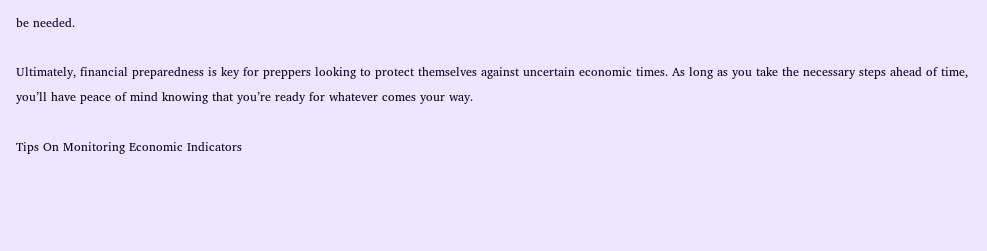be needed.

Ultimately, financial preparedness is key for preppers looking to protect themselves against uncertain economic times. As long as you take the necessary steps ahead of time, you’ll have peace of mind knowing that you’re ready for whatever comes your way.

Tips On Monitoring Economic Indicators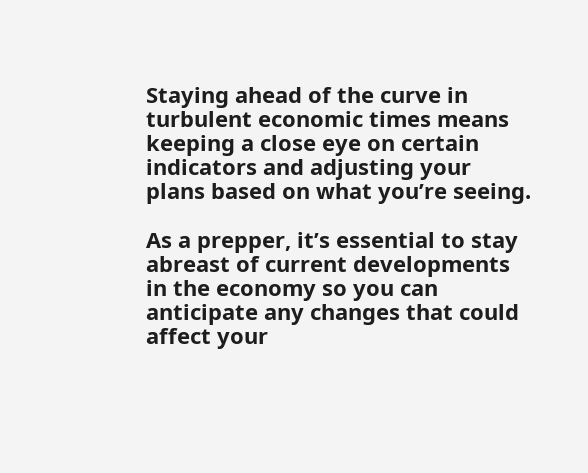Staying ahead of the curve in turbulent economic times means keeping a close eye on certain indicators and adjusting your plans based on what you’re seeing.

As a prepper, it’s essential to stay abreast of current developments in the economy so you can anticipate any changes that could affect your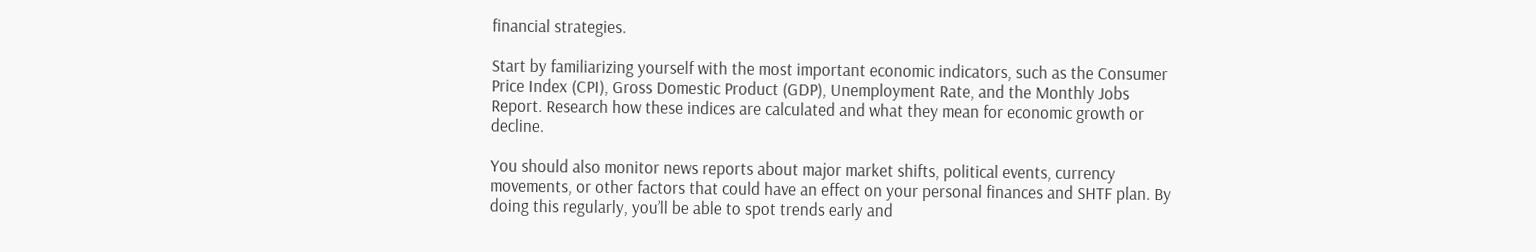financial strategies.

Start by familiarizing yourself with the most important economic indicators, such as the Consumer Price Index (CPI), Gross Domestic Product (GDP), Unemployment Rate, and the Monthly Jobs Report. Research how these indices are calculated and what they mean for economic growth or decline.

You should also monitor news reports about major market shifts, political events, currency movements, or other factors that could have an effect on your personal finances and SHTF plan. By doing this regularly, you’ll be able to spot trends early and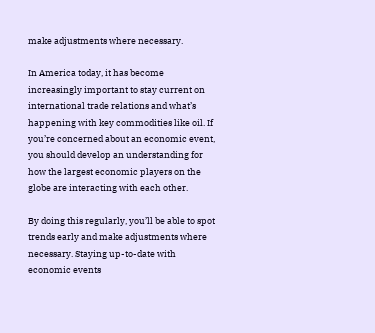make adjustments where necessary.

In America today, it has become increasingly important to stay current on international trade relations and what’s happening with key commodities like oil. If you’re concerned about an economic event, you should develop an understanding for how the largest economic players on the globe are interacting with each other.

By doing this regularly, you’ll be able to spot trends early and make adjustments where necessary. Staying up-to-date with economic events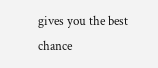gives you the best chance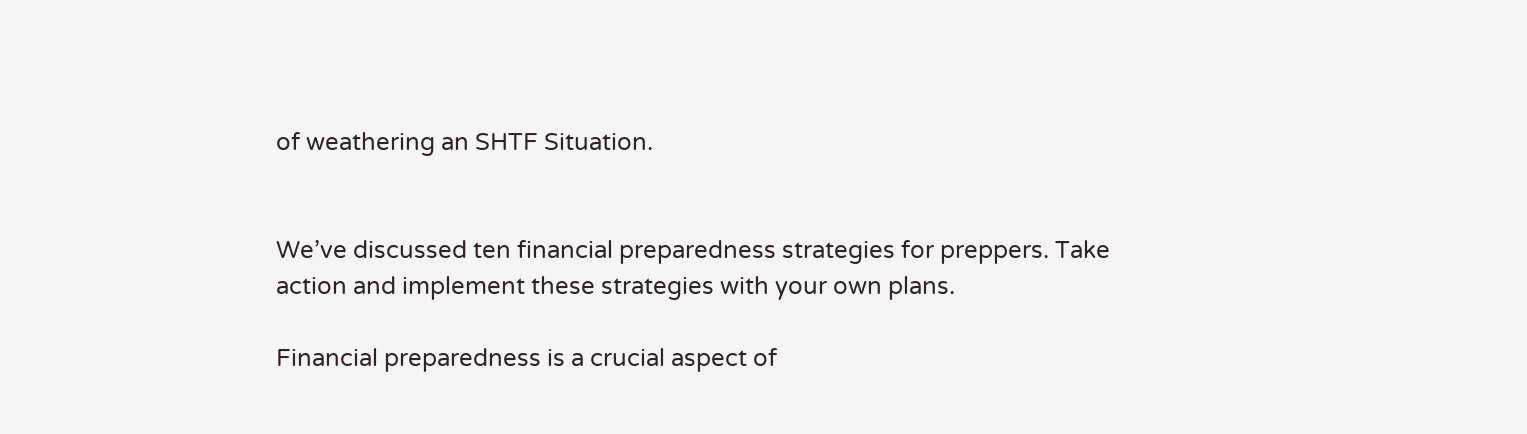of weathering an SHTF Situation.


We’ve discussed ten financial preparedness strategies for preppers. Take action and implement these strategies with your own plans.

Financial preparedness is a crucial aspect of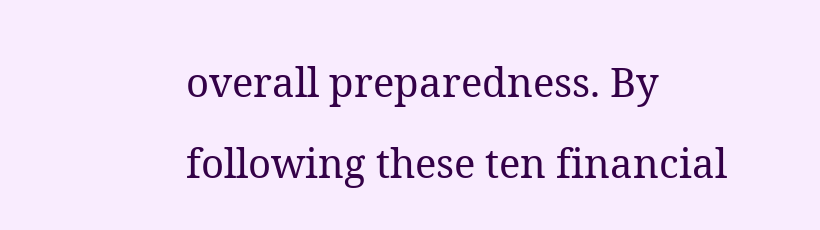overall preparedness. By following these ten financial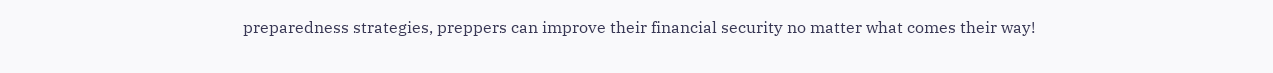preparedness strategies, preppers can improve their financial security no matter what comes their way!